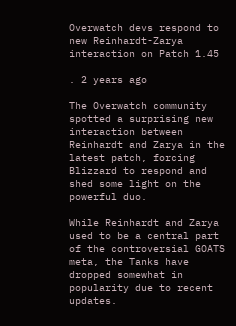Overwatch devs respond to new Reinhardt-Zarya interaction on Patch 1.45

. 2 years ago

The Overwatch community spotted a surprising new interaction between Reinhardt and Zarya in the latest patch, forcing Blizzard to respond and shed some light on the powerful duo.

While Reinhardt and Zarya used to be a central part of the controversial GOATS meta, the Tanks have dropped somewhat in popularity due to recent updates.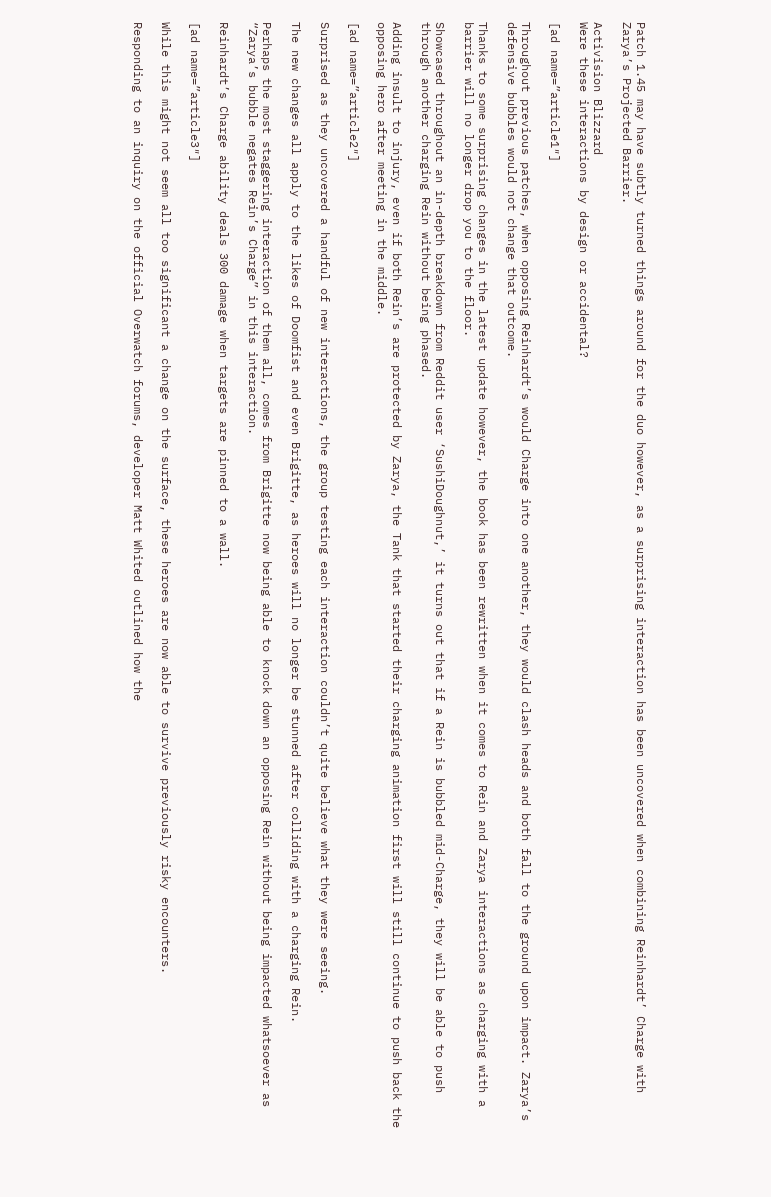Patch 1.45 may have subtly turned things around for the duo however, as a surprising interaction has been uncovered when combining Reinhardt’ Charge with Zarya’s Projected Barrier.

Activision Blizzard
Were these interactions by design or accidental?

[ad name=”article1″]

Throughout previous patches, when opposing Reinhardt’s would Charge into one another, they would clash heads and both fall to the ground upon impact. Zarya’s defensive bubbles would not change that outcome.

Thanks to some surprising changes in the latest update however, the book has been rewritten when it comes to Rein and Zarya interactions as charging with a barrier will no longer drop you to the floor.

Showcased throughout an in-depth breakdown from Reddit user ‘SushiDoughnut,’ it turns out that if a Rein is bubbled mid-Charge, they will be able to push through another charging Rein without being phased.

Adding insult to injury, even if both Rein’s are protected by Zarya, the Tank that started their charging animation first will still continue to push back the opposing hero after meeting in the middle.

[ad name=”article2″]

Surprised as they uncovered a handful of new interactions, the group testing each interaction couldn’t quite believe what they were seeing.

The new changes all apply to the likes of Doomfist and even Brigitte, as heroes will no longer be stunned after colliding with a charging Rein.

Perhaps the most staggering interaction of them all, comes from Brigitte now being able to knock down an opposing Rein without being impacted whatsoever as “Zarya’s bubble negates Rein’s Charge” in this interaction.

Reinhardt’s Charge ability deals 300 damage when targets are pinned to a wall.

[ad name=”article3″]

While this might not seem all too significant a change on the surface, these heroes are now able to survive previously risky encounters.

Responding to an inquiry on the official Overwatch forums, developer Matt Whited outlined how the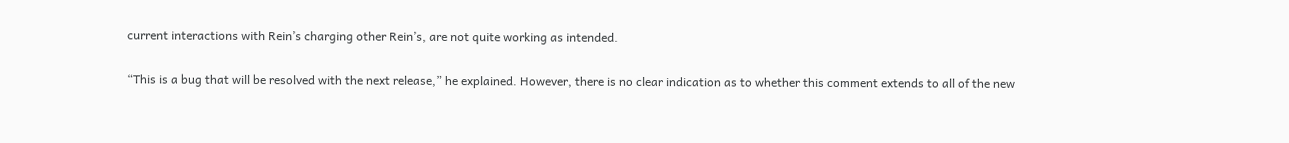current interactions with Rein’s charging other Rein’s, are not quite working as intended.

“This is a bug that will be resolved with the next release,” he explained. However, there is no clear indication as to whether this comment extends to all of the new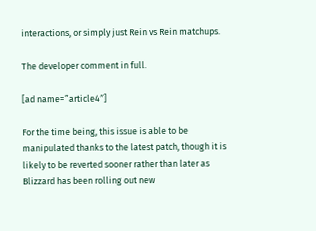interactions, or simply just Rein vs Rein matchups.

The developer comment in full.

[ad name=”article4″]

For the time being, this issue is able to be manipulated thanks to the latest patch, though it is likely to be reverted sooner rather than later as Blizzard has been rolling out new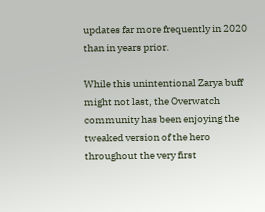updates far more frequently in 2020 than in years prior.

While this unintentional Zarya buff might not last, the Overwatch community has been enjoying the tweaked version of the hero throughout the very first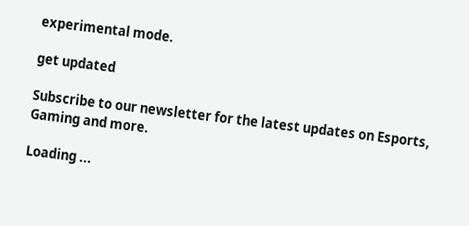experimental mode.

get updated

Subscribe to our newsletter for the latest updates on Esports, Gaming and more.

Loading ...